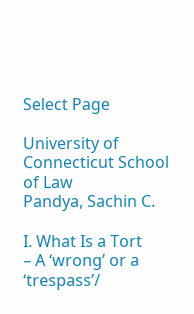Select Page

University of Connecticut School of Law
Pandya, Sachin C.

I. What Is a Tort
– A ‘wrong’ or a ‘trespass’/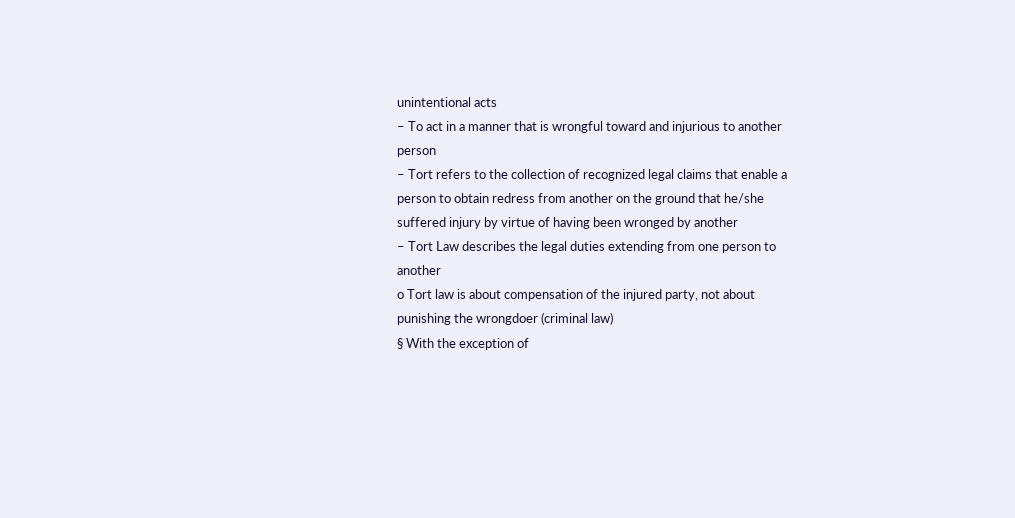unintentional acts
– To act in a manner that is wrongful toward and injurious to another person
– Tort refers to the collection of recognized legal claims that enable a person to obtain redress from another on the ground that he/she suffered injury by virtue of having been wronged by another
– Tort Law describes the legal duties extending from one person to another
o Tort law is about compensation of the injured party, not about punishing the wrongdoer (criminal law)
§ With the exception of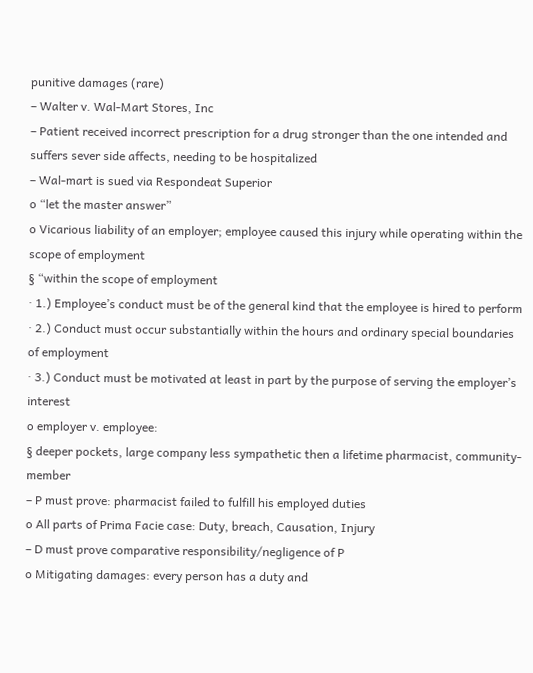punitive damages (rare)
– Walter v. Wal-Mart Stores, Inc
– Patient received incorrect prescription for a drug stronger than the one intended and suffers sever side affects, needing to be hospitalized
– Wal-mart is sued via Respondeat Superior
o “let the master answer”
o Vicarious liability of an employer; employee caused this injury while operating within the scope of employment
§ “within the scope of employment
· 1.) Employee’s conduct must be of the general kind that the employee is hired to perform
· 2.) Conduct must occur substantially within the hours and ordinary special boundaries of employment
· 3.) Conduct must be motivated at least in part by the purpose of serving the employer’s interest
o employer v. employee:
§ deeper pockets, large company less sympathetic then a lifetime pharmacist, community-member
– P must prove: pharmacist failed to fulfill his employed duties
o All parts of Prima Facie case: Duty, breach, Causation, Injury
– D must prove comparative responsibility/negligence of P
o Mitigating damages: every person has a duty and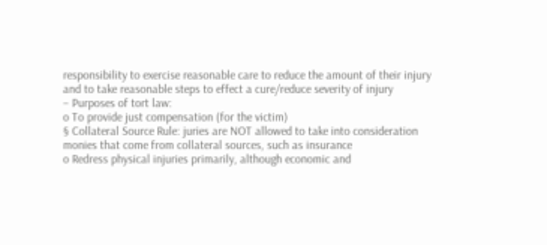responsibility to exercise reasonable care to reduce the amount of their injury and to take reasonable steps to effect a cure/reduce severity of injury
– Purposes of tort law:
o To provide just compensation (for the victim)
§ Collateral Source Rule: juries are NOT allowed to take into consideration monies that come from collateral sources, such as insurance
o Redress physical injuries primarily, although economic and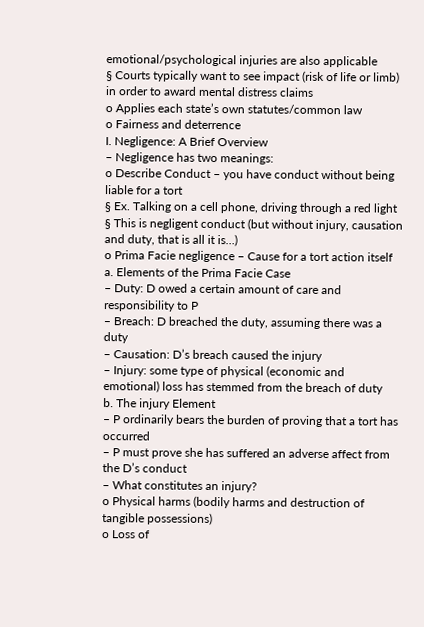emotional/psychological injuries are also applicable
§ Courts typically want to see impact (risk of life or limb) in order to award mental distress claims
o Applies each state’s own statutes/common law
o Fairness and deterrence
I. Negligence: A Brief Overview
– Negligence has two meanings:
o Describe Conduct – you have conduct without being liable for a tort
§ Ex. Talking on a cell phone, driving through a red light
§ This is negligent conduct (but without injury, causation and duty, that is all it is…)
o Prima Facie negligence – Cause for a tort action itself
a. Elements of the Prima Facie Case
– Duty: D owed a certain amount of care and responsibility to P
– Breach: D breached the duty, assuming there was a duty
– Causation: D’s breach caused the injury
– Injury: some type of physical (economic and emotional) loss has stemmed from the breach of duty
b. The injury Element
– P ordinarily bears the burden of proving that a tort has occurred
– P must prove she has suffered an adverse affect from the D’s conduct
– What constitutes an injury?
o Physical harms (bodily harms and destruction of tangible possessions)
o Loss of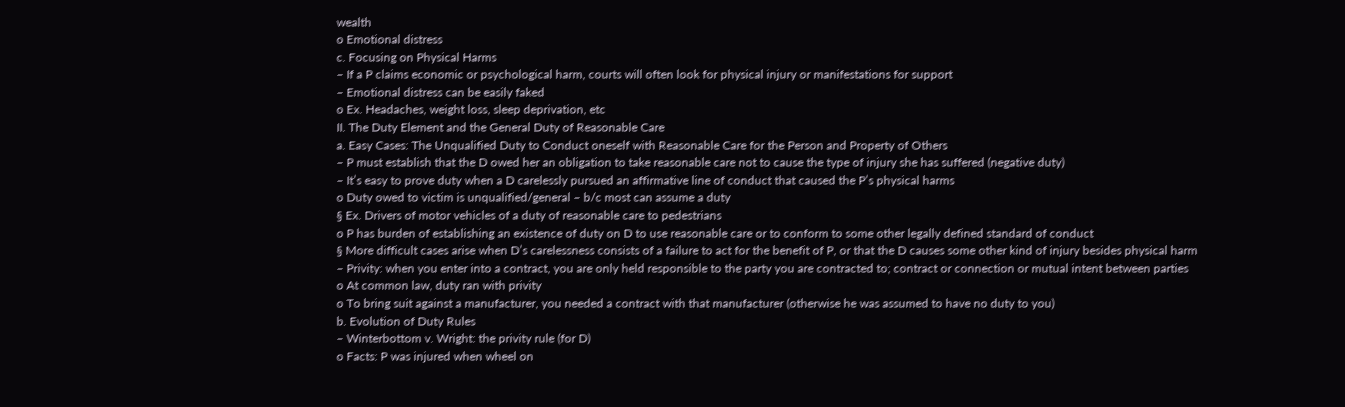wealth
o Emotional distress
c. Focusing on Physical Harms
– If a P claims economic or psychological harm, courts will often look for physical injury or manifestations for support
– Emotional distress can be easily faked
o Ex. Headaches, weight loss, sleep deprivation, etc
II. The Duty Element and the General Duty of Reasonable Care
a. Easy Cases: The Unqualified Duty to Conduct oneself with Reasonable Care for the Person and Property of Others
– P must establish that the D owed her an obligation to take reasonable care not to cause the type of injury she has suffered (negative duty)
– It’s easy to prove duty when a D carelessly pursued an affirmative line of conduct that caused the P’s physical harms
o Duty owed to victim is unqualified/general – b/c most can assume a duty
§ Ex. Drivers of motor vehicles of a duty of reasonable care to pedestrians
o P has burden of establishing an existence of duty on D to use reasonable care or to conform to some other legally defined standard of conduct
§ More difficult cases arise when D’s carelessness consists of a failure to act for the benefit of P, or that the D causes some other kind of injury besides physical harm
– Privity: when you enter into a contract, you are only held responsible to the party you are contracted to; contract or connection or mutual intent between parties
o At common law, duty ran with privity
o To bring suit against a manufacturer, you needed a contract with that manufacturer (otherwise he was assumed to have no duty to you)
b. Evolution of Duty Rules
– Winterbottom v. Wright: the privity rule (for D)
o Facts: P was injured when wheel on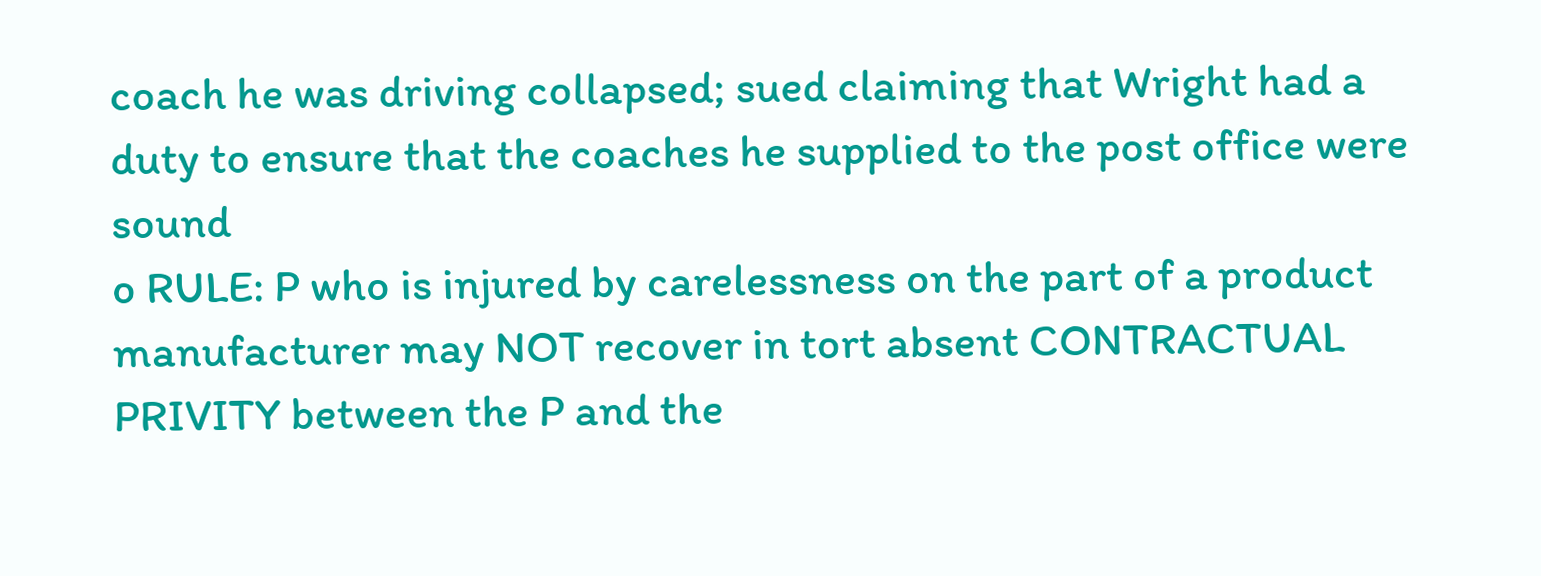coach he was driving collapsed; sued claiming that Wright had a duty to ensure that the coaches he supplied to the post office were sound
o RULE: P who is injured by carelessness on the part of a product manufacturer may NOT recover in tort absent CONTRACTUAL PRIVITY between the P and the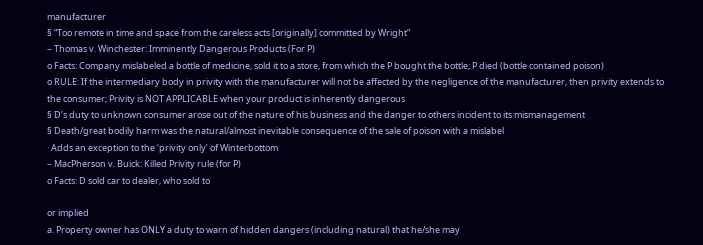manufacturer
§ “Too remote in time and space from the careless acts [originally] committed by Wright”
– Thomas v. Winchester: Imminently Dangerous Products (For P)
o Facts: Company mislabeled a bottle of medicine, sold it to a store, from which the P bought the bottle; P died (bottle contained poison)
o RULE: If the intermediary body in privity with the manufacturer will not be affected by the negligence of the manufacturer, then privity extends to the consumer; Privity is NOT APPLICABLE when your product is inherently dangerous
§ D’s duty to unknown consumer arose out of the nature of his business and the danger to others incident to its mismanagement
§ Death/great bodily harm was the natural/almost inevitable consequence of the sale of poison with a mislabel
· Adds an exception to the ‘privity only’ of Winterbottom
– MacPherson v. Buick: Killed Privity rule (for P)
o Facts: D sold car to dealer, who sold to

or implied
a. Property owner has ONLY a duty to warn of hidden dangers (including natural) that he/she may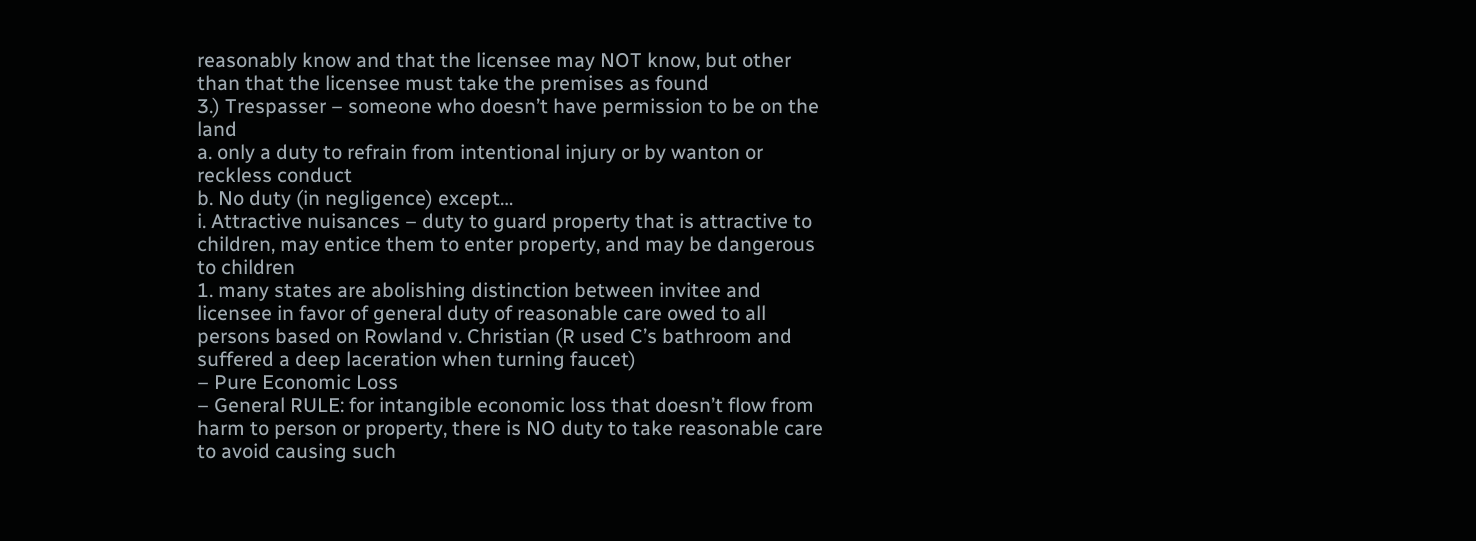reasonably know and that the licensee may NOT know, but other than that the licensee must take the premises as found
3.) Trespasser – someone who doesn’t have permission to be on the land
a. only a duty to refrain from intentional injury or by wanton or reckless conduct
b. No duty (in negligence) except…
i. Attractive nuisances – duty to guard property that is attractive to children, may entice them to enter property, and may be dangerous to children
1. many states are abolishing distinction between invitee and licensee in favor of general duty of reasonable care owed to all persons based on Rowland v. Christian (R used C’s bathroom and suffered a deep laceration when turning faucet)
– Pure Economic Loss
– General RULE: for intangible economic loss that doesn’t flow from harm to person or property, there is NO duty to take reasonable care to avoid causing such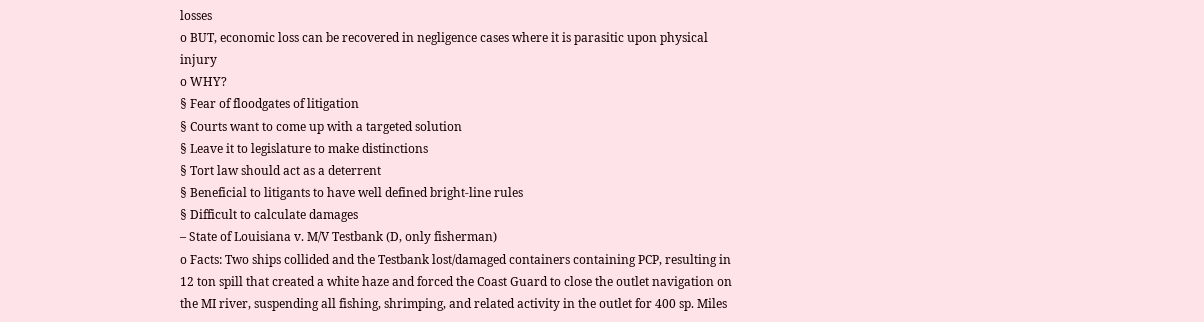losses
o BUT, economic loss can be recovered in negligence cases where it is parasitic upon physical injury
o WHY?
§ Fear of floodgates of litigation
§ Courts want to come up with a targeted solution
§ Leave it to legislature to make distinctions
§ Tort law should act as a deterrent
§ Beneficial to litigants to have well defined bright-line rules
§ Difficult to calculate damages
– State of Louisiana v. M/V Testbank (D, only fisherman)
o Facts: Two ships collided and the Testbank lost/damaged containers containing PCP, resulting in 12 ton spill that created a white haze and forced the Coast Guard to close the outlet navigation on the MI river, suspending all fishing, shrimping, and related activity in the outlet for 400 sp. Miles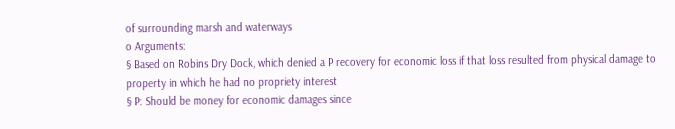of surrounding marsh and waterways
o Arguments:
§ Based on Robins Dry Dock, which denied a P recovery for economic loss if that loss resulted from physical damage to property in which he had no propriety interest
§ P: Should be money for economic damages since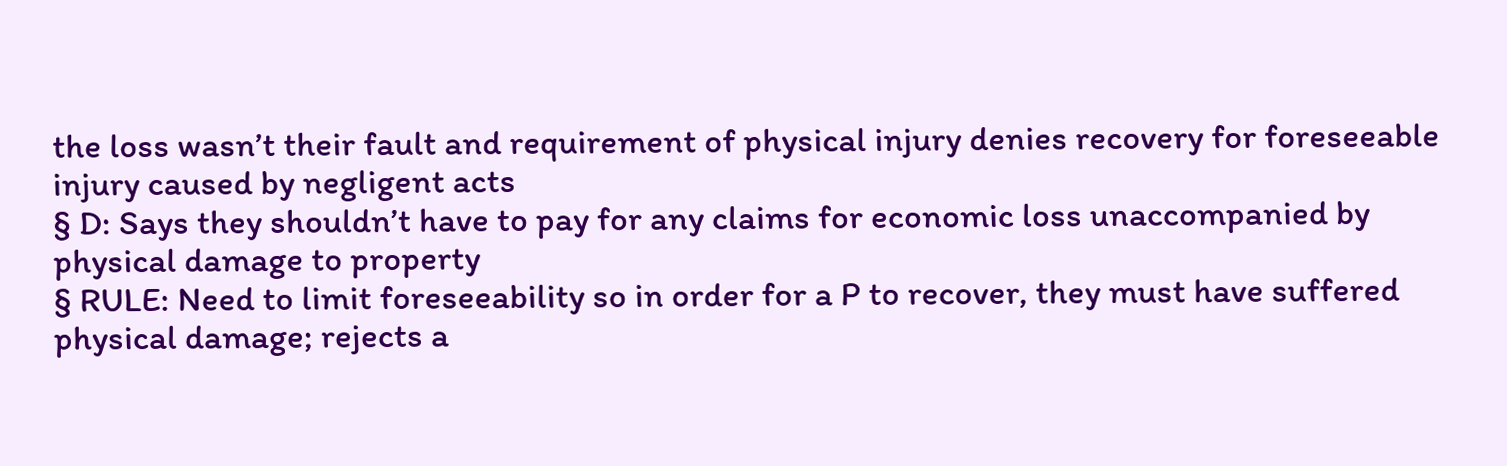the loss wasn’t their fault and requirement of physical injury denies recovery for foreseeable injury caused by negligent acts
§ D: Says they shouldn’t have to pay for any claims for economic loss unaccompanied by physical damage to property
§ RULE: Need to limit foreseeability so in order for a P to recover, they must have suffered physical damage; rejects a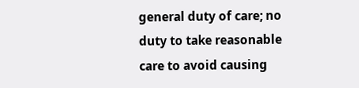general duty of care; no duty to take reasonable care to avoid causing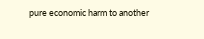pure economic harm to another